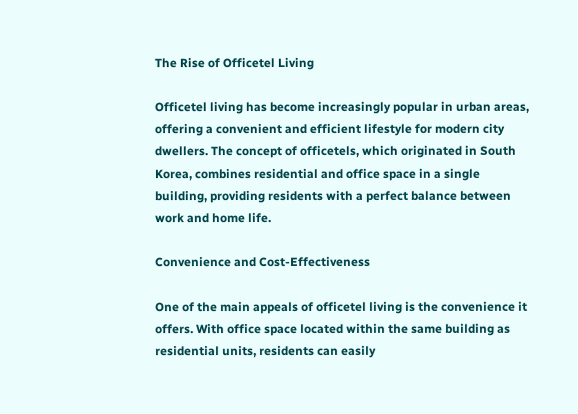The Rise of Officetel Living

Officetel living has become increasingly popular in urban areas, offering a convenient and efficient lifestyle for modern city dwellers. The concept of officetels, which originated in South Korea, combines residential and office space in a single building, providing residents with a perfect balance between work and home life.

Convenience and Cost-Effectiveness

One of the main appeals of officetel living is the convenience it offers. With office space located within the same building as residential units, residents can easily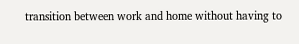transition between work and home without having to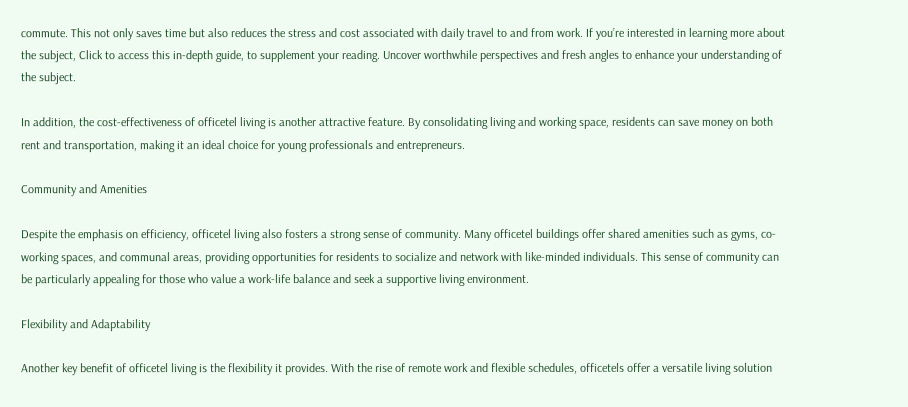commute. This not only saves time but also reduces the stress and cost associated with daily travel to and from work. If you’re interested in learning more about the subject, Click to access this in-depth guide, to supplement your reading. Uncover worthwhile perspectives and fresh angles to enhance your understanding of the subject.

In addition, the cost-effectiveness of officetel living is another attractive feature. By consolidating living and working space, residents can save money on both rent and transportation, making it an ideal choice for young professionals and entrepreneurs.

Community and Amenities

Despite the emphasis on efficiency, officetel living also fosters a strong sense of community. Many officetel buildings offer shared amenities such as gyms, co-working spaces, and communal areas, providing opportunities for residents to socialize and network with like-minded individuals. This sense of community can be particularly appealing for those who value a work-life balance and seek a supportive living environment.

Flexibility and Adaptability

Another key benefit of officetel living is the flexibility it provides. With the rise of remote work and flexible schedules, officetels offer a versatile living solution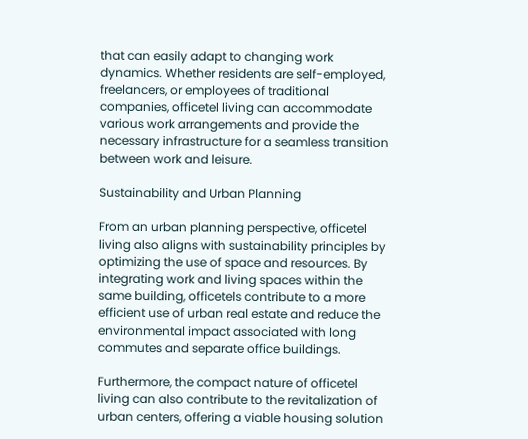that can easily adapt to changing work dynamics. Whether residents are self-employed, freelancers, or employees of traditional companies, officetel living can accommodate various work arrangements and provide the necessary infrastructure for a seamless transition between work and leisure.

Sustainability and Urban Planning

From an urban planning perspective, officetel living also aligns with sustainability principles by optimizing the use of space and resources. By integrating work and living spaces within the same building, officetels contribute to a more efficient use of urban real estate and reduce the environmental impact associated with long commutes and separate office buildings.

Furthermore, the compact nature of officetel living can also contribute to the revitalization of urban centers, offering a viable housing solution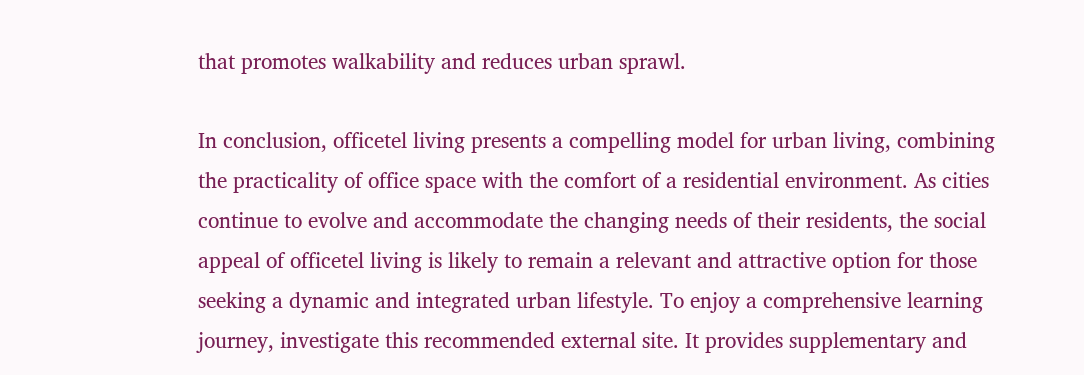that promotes walkability and reduces urban sprawl.

In conclusion, officetel living presents a compelling model for urban living, combining the practicality of office space with the comfort of a residential environment. As cities continue to evolve and accommodate the changing needs of their residents, the social appeal of officetel living is likely to remain a relevant and attractive option for those seeking a dynamic and integrated urban lifestyle. To enjoy a comprehensive learning journey, investigate this recommended external site. It provides supplementary and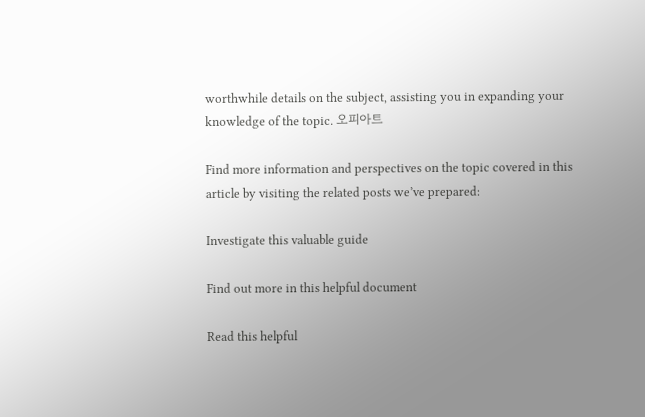worthwhile details on the subject, assisting you in expanding your knowledge of the topic. 오피아트

Find more information and perspectives on the topic covered in this article by visiting the related posts we’ve prepared:

Investigate this valuable guide

Find out more in this helpful document

Read this helpful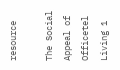resource

The Social Appeal of Officetel Living 1